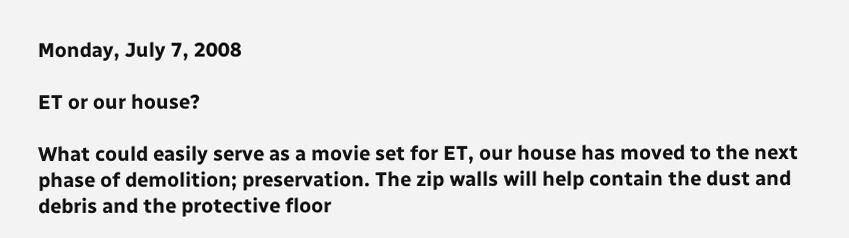Monday, July 7, 2008

ET or our house?

What could easily serve as a movie set for ET, our house has moved to the next phase of demolition; preservation. The zip walls will help contain the dust and debris and the protective floor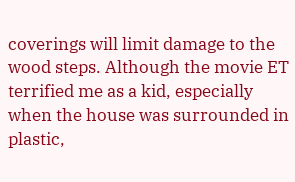coverings will limit damage to the wood steps. Although the movie ET terrified me as a kid, especially when the house was surrounded in plastic,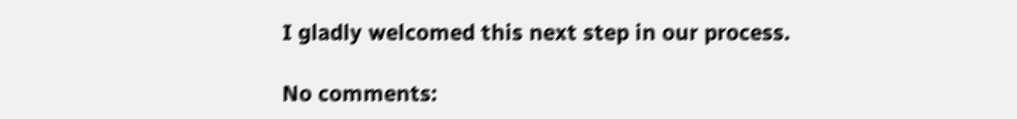I gladly welcomed this next step in our process.

No comments: